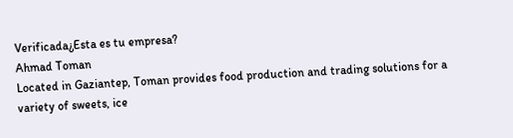Verificada¿Esta es tu empresa?
Ahmad Toman
Located in Gaziantep, Toman provides food production and trading solutions for a variety of sweets, ice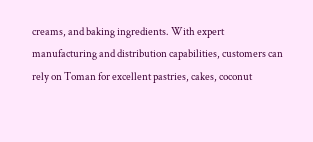creams, and baking ingredients. With expert manufacturing and distribution capabilities, customers can rely on Toman for excellent pastries, cakes, coconut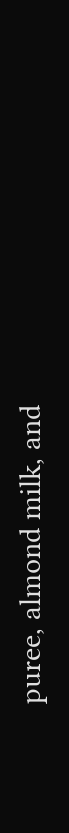puree, almond milk, and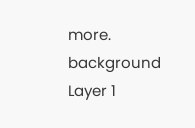more.
background Layer 1